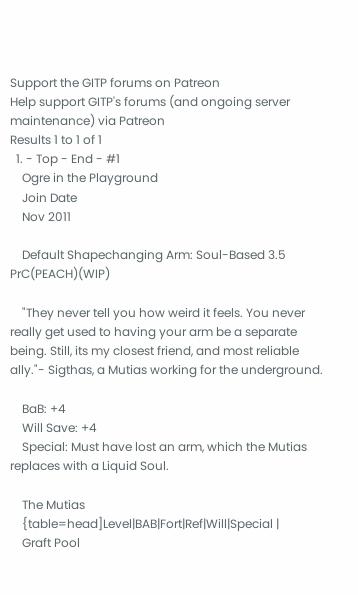Support the GITP forums on Patreon
Help support GITP's forums (and ongoing server maintenance) via Patreon
Results 1 to 1 of 1
  1. - Top - End - #1
    Ogre in the Playground
    Join Date
    Nov 2011

    Default Shapechanging Arm: Soul-Based 3.5 PrC(PEACH)(WIP)

    "They never tell you how weird it feels. You never really get used to having your arm be a separate being. Still, its my closest friend, and most reliable ally."- Sigthas, a Mutias working for the underground.

    BaB: +4
    Will Save: +4
    Special: Must have lost an arm, which the Mutias replaces with a Liquid Soul.

    The Mutias
    {table=head]Level|BAB|Fort|Ref|Will|Special |
    Graft Pool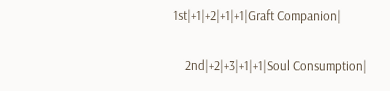1st|+1|+2|+1|+1|Graft Companion|

    2nd|+2|+3|+1|+1|Soul Consumption|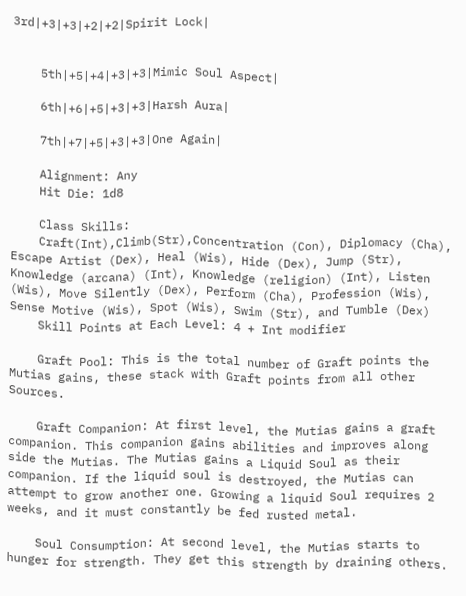3rd|+3|+3|+2|+2|Spirit Lock|


    5th|+5|+4|+3|+3|Mimic Soul Aspect|

    6th|+6|+5|+3|+3|Harsh Aura|

    7th|+7|+5|+3|+3|One Again|

    Alignment: Any
    Hit Die: 1d8

    Class Skills:
    Craft(Int),Climb(Str),Concentration (Con), Diplomacy (Cha), Escape Artist (Dex), Heal (Wis), Hide (Dex), Jump (Str), Knowledge (arcana) (Int), Knowledge (religion) (Int), Listen (Wis), Move Silently (Dex), Perform (Cha), Profession (Wis), Sense Motive (Wis), Spot (Wis), Swim (Str), and Tumble (Dex)
    Skill Points at Each Level: 4 + Int modifier

    Graft Pool: This is the total number of Graft points the Mutias gains, these stack with Graft points from all other Sources.

    Graft Companion: At first level, the Mutias gains a graft companion. This companion gains abilities and improves along side the Mutias. The Mutias gains a Liquid Soul as their companion. If the liquid soul is destroyed, the Mutias can attempt to grow another one. Growing a liquid Soul requires 2 weeks, and it must constantly be fed rusted metal.

    Soul Consumption: At second level, the Mutias starts to hunger for strength. They get this strength by draining others.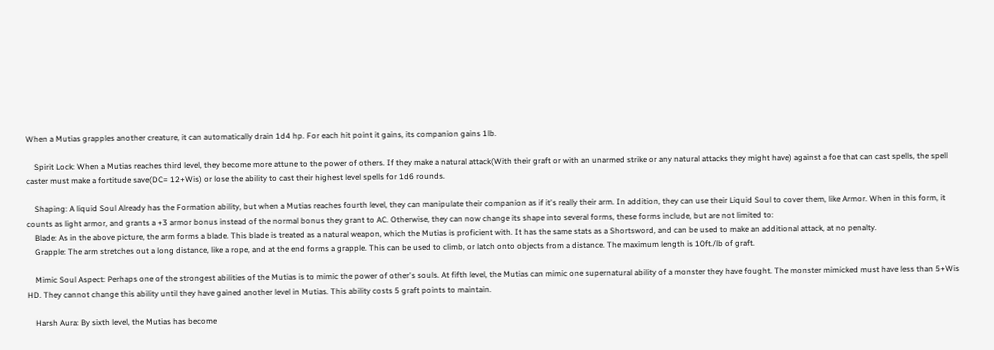When a Mutias grapples another creature, it can automatically drain 1d4 hp. For each hit point it gains, its companion gains 1lb.

    Spirit Lock: When a Mutias reaches third level, they become more attune to the power of others. If they make a natural attack(With their graft or with an unarmed strike or any natural attacks they might have) against a foe that can cast spells, the spell caster must make a fortitude save(DC= 12+Wis) or lose the ability to cast their highest level spells for 1d6 rounds.

    Shaping: A liquid Soul Already has the Formation ability, but when a Mutias reaches fourth level, they can manipulate their companion as if it's really their arm. In addition, they can use their Liquid Soul to cover them, like Armor. When in this form, it counts as light armor, and grants a +3 armor bonus instead of the normal bonus they grant to AC. Otherwise, they can now change its shape into several forms, these forms include, but are not limited to:
    Blade: As in the above picture, the arm forms a blade. This blade is treated as a natural weapon, which the Mutias is proficient with. It has the same stats as a Shortsword, and can be used to make an additional attack, at no penalty.
    Grapple: The arm stretches out a long distance, like a rope, and at the end forms a grapple. This can be used to climb, or latch onto objects from a distance. The maximum length is 10ft./lb of graft.

    Mimic Soul Aspect: Perhaps one of the strongest abilities of the Mutias is to mimic the power of other's souls. At fifth level, the Mutias can mimic one supernatural ability of a monster they have fought. The monster mimicked must have less than 5+Wis HD. They cannot change this ability until they have gained another level in Mutias. This ability costs 5 graft points to maintain.

    Harsh Aura: By sixth level, the Mutias has become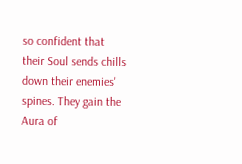so confident that their Soul sends chills down their enemies' spines. They gain the Aura of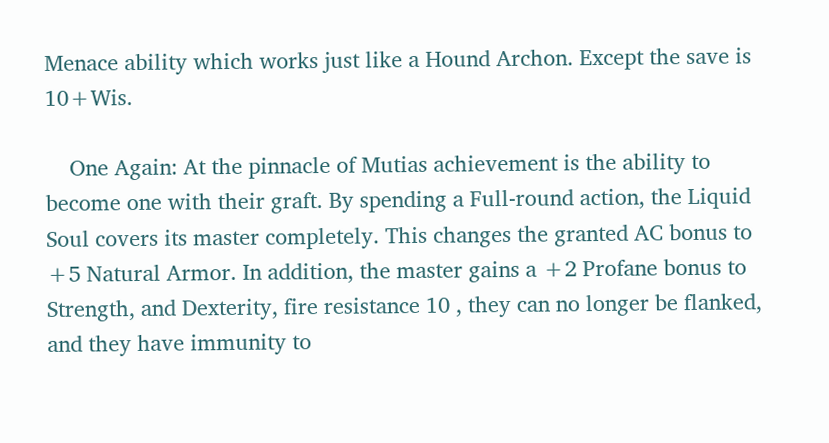Menace ability which works just like a Hound Archon. Except the save is 10+Wis.

    One Again: At the pinnacle of Mutias achievement is the ability to become one with their graft. By spending a Full-round action, the Liquid Soul covers its master completely. This changes the granted AC bonus to +5 Natural Armor. In addition, the master gains a +2 Profane bonus to Strength, and Dexterity, fire resistance 10 , they can no longer be flanked, and they have immunity to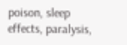poison, sleep effects, paralysis,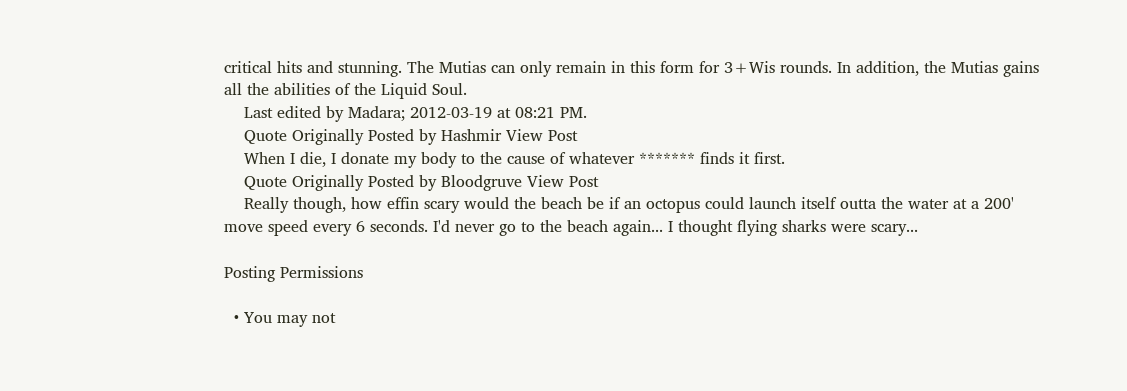critical hits and stunning. The Mutias can only remain in this form for 3+Wis rounds. In addition, the Mutias gains all the abilities of the Liquid Soul.
    Last edited by Madara; 2012-03-19 at 08:21 PM.
    Quote Originally Posted by Hashmir View Post
    When I die, I donate my body to the cause of whatever ******* finds it first.
    Quote Originally Posted by Bloodgruve View Post
    Really though, how effin scary would the beach be if an octopus could launch itself outta the water at a 200' move speed every 6 seconds. I'd never go to the beach again... I thought flying sharks were scary...

Posting Permissions

  • You may not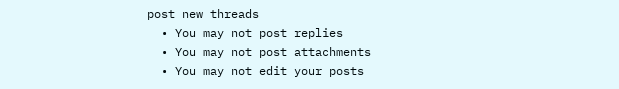post new threads
  • You may not post replies
  • You may not post attachments
  • You may not edit your posts